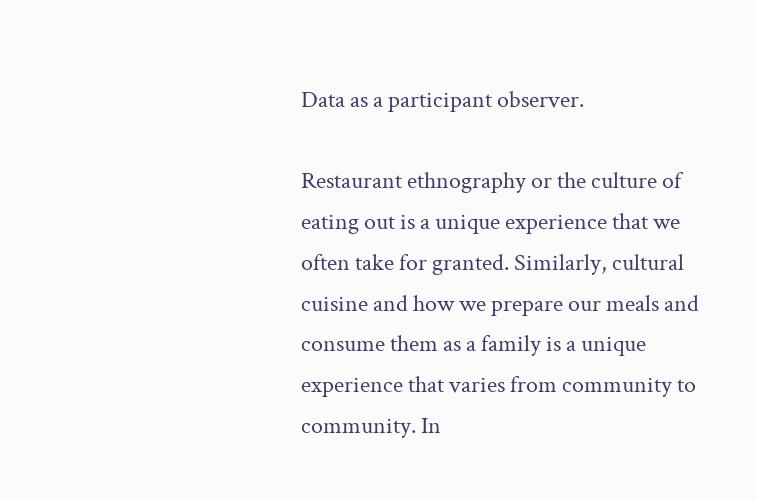Data as a participant observer.

Restaurant ethnography or the culture of eating out is a unique experience that we often take for granted. Similarly, cultural cuisine and how we prepare our meals and consume them as a family is a unique experience that varies from community to community. In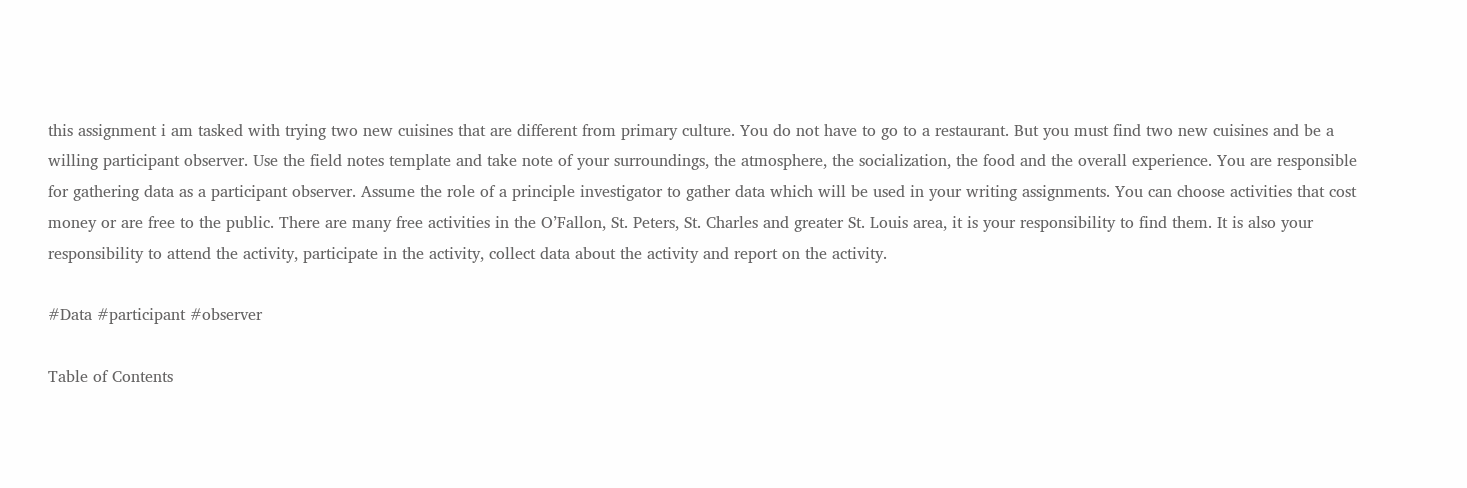this assignment i am tasked with trying two new cuisines that are different from primary culture. You do not have to go to a restaurant. But you must find two new cuisines and be a willing participant observer. Use the field notes template and take note of your surroundings, the atmosphere, the socialization, the food and the overall experience. You are responsible for gathering data as a participant observer. Assume the role of a principle investigator to gather data which will be used in your writing assignments. You can choose activities that cost money or are free to the public. There are many free activities in the O’Fallon, St. Peters, St. Charles and greater St. Louis area, it is your responsibility to find them. It is also your responsibility to attend the activity, participate in the activity, collect data about the activity and report on the activity.

#Data #participant #observer

Table of Contents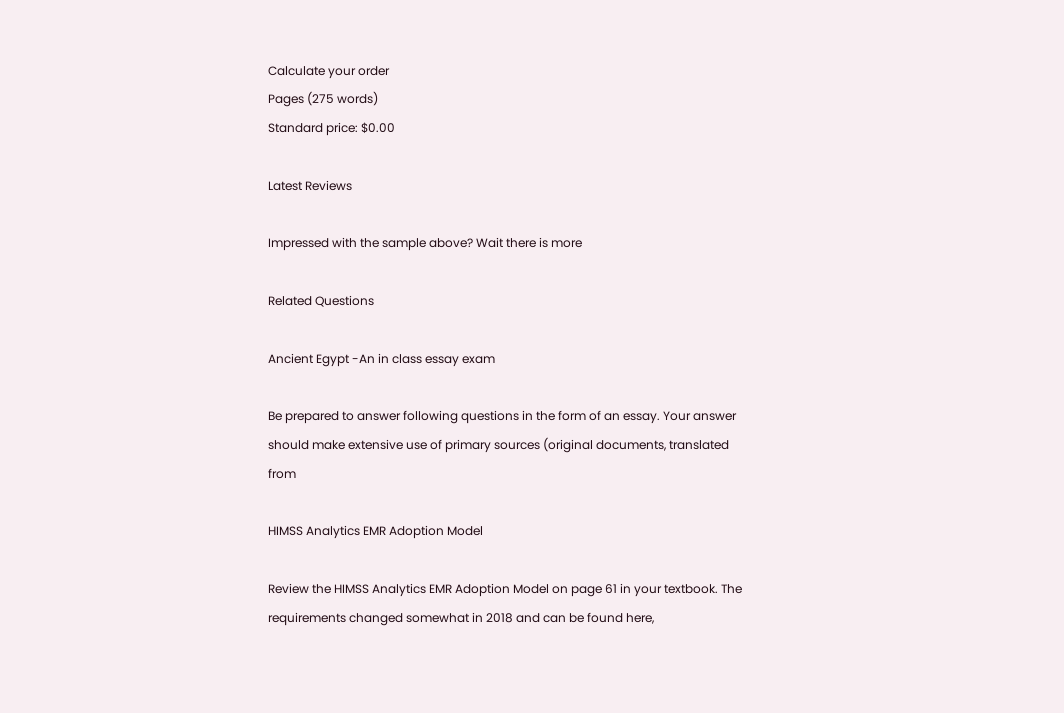Calculate your order
Pages (275 words)
Standard price: $0.00

Latest Reviews

Impressed with the sample above? Wait there is more

Related Questions

Ancient Egypt -An in class essay exam

Be prepared to answer following questions in the form of an essay. Your answer should make extensive use of primary sources (original documents, translated from

HIMSS Analytics EMR Adoption Model

Review the HIMSS Analytics EMR Adoption Model on page 61 in your textbook. The requirements changed somewhat in 2018 and can be found here,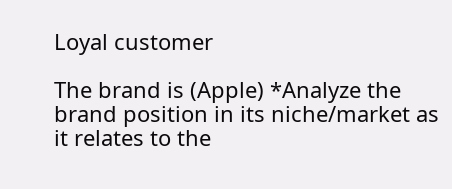Loyal customer

The brand is (Apple) *Analyze the brand position in its niche/market as it relates to the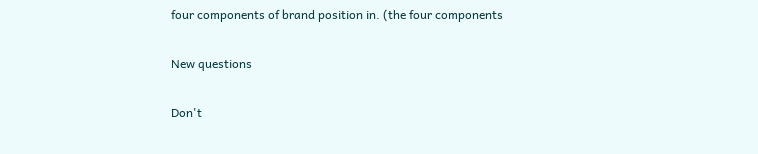four components of brand position in. (the four components

New questions

Don't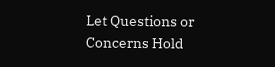Let Questions or Concerns Hold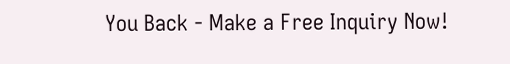You Back - Make a Free Inquiry Now!